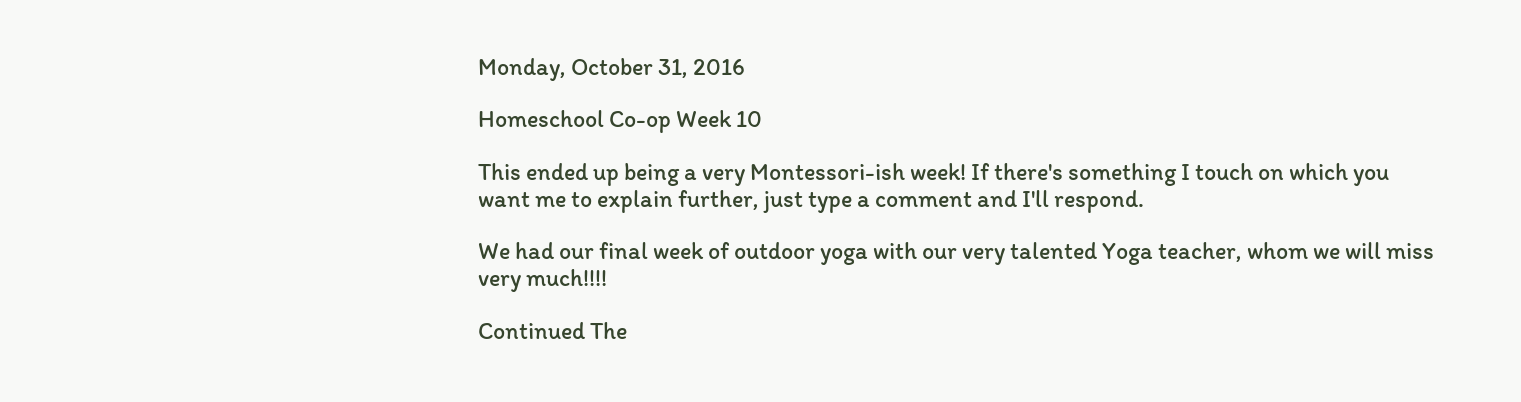Monday, October 31, 2016

Homeschool Co-op Week 10

This ended up being a very Montessori-ish week! If there's something I touch on which you want me to explain further, just type a comment and I'll respond.

We had our final week of outdoor yoga with our very talented Yoga teacher, whom we will miss very much!!!!

Continued The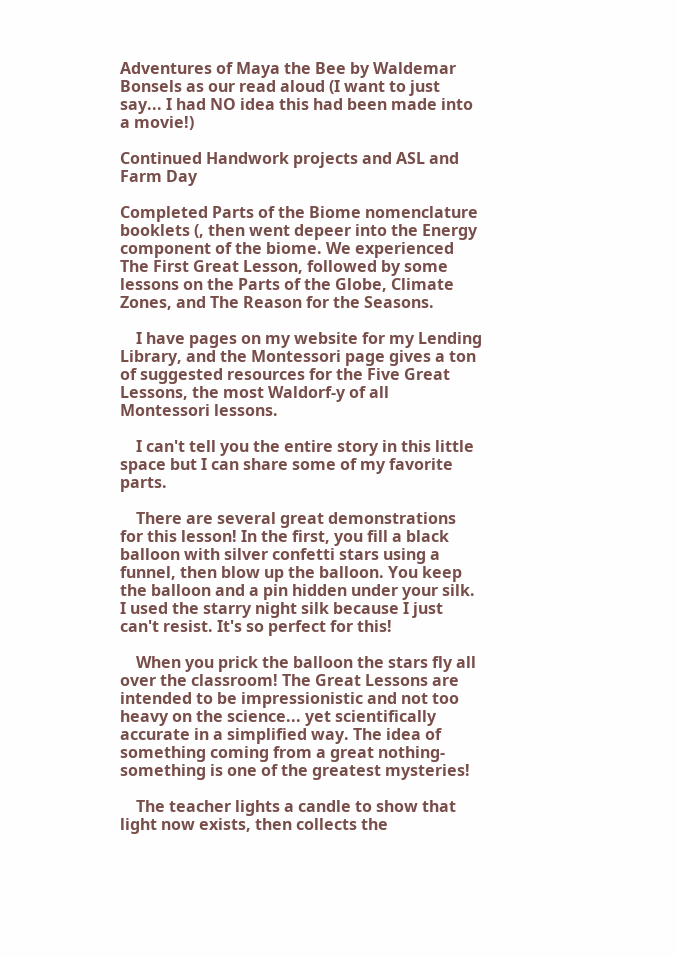Adventures of Maya the Bee by Waldemar Bonsels as our read aloud (I want to just say... I had NO idea this had been made into a movie!)

Continued Handwork projects and ASL and Farm Day

Completed Parts of the Biome nomenclature booklets (, then went depeer into the Energy component of the biome. We experienced The First Great Lesson, followed by some lessons on the Parts of the Globe, Climate Zones, and The Reason for the Seasons.

    I have pages on my website for my Lending Library, and the Montessori page gives a ton of suggested resources for the Five Great Lessons, the most Waldorf-y of all Montessori lessons.

    I can't tell you the entire story in this little space but I can share some of my favorite parts.

    There are several great demonstrations for this lesson! In the first, you fill a black balloon with silver confetti stars using a funnel, then blow up the balloon. You keep the balloon and a pin hidden under your silk. I used the starry night silk because I just can't resist. It's so perfect for this!

    When you prick the balloon the stars fly all over the classroom! The Great Lessons are intended to be impressionistic and not too heavy on the science... yet scientifically accurate in a simplified way. The idea of something coming from a great nothing-something is one of the greatest mysteries!

    The teacher lights a candle to show that light now exists, then collects the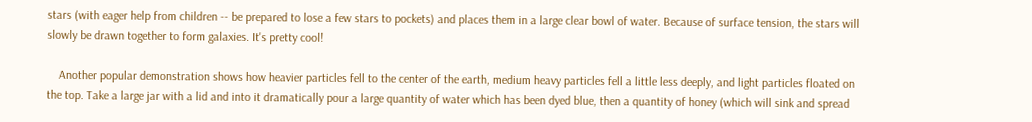stars (with eager help from children -- be prepared to lose a few stars to pockets) and places them in a large clear bowl of water. Because of surface tension, the stars will slowly be drawn together to form galaxies. It's pretty cool!

    Another popular demonstration shows how heavier particles fell to the center of the earth, medium heavy particles fell a little less deeply, and light particles floated on the top. Take a large jar with a lid and into it dramatically pour a large quantity of water which has been dyed blue, then a quantity of honey (which will sink and spread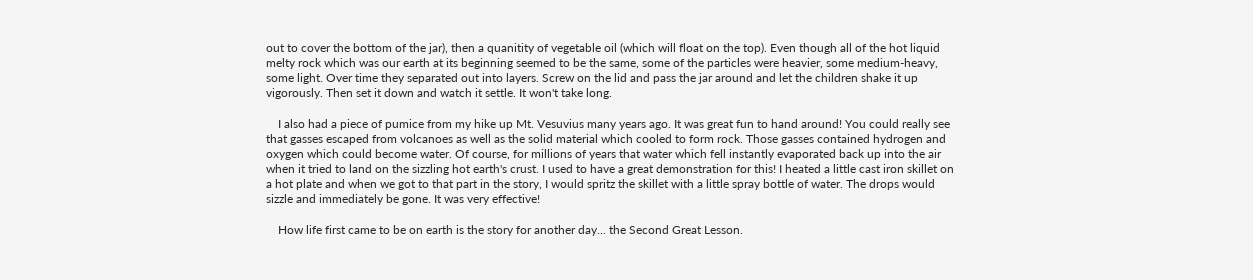out to cover the bottom of the jar), then a quanitity of vegetable oil (which will float on the top). Even though all of the hot liquid melty rock which was our earth at its beginning seemed to be the same, some of the particles were heavier, some medium-heavy, some light. Over time they separated out into layers. Screw on the lid and pass the jar around and let the children shake it up vigorously. Then set it down and watch it settle. It won't take long.

    I also had a piece of pumice from my hike up Mt. Vesuvius many years ago. It was great fun to hand around! You could really see that gasses escaped from volcanoes as well as the solid material which cooled to form rock. Those gasses contained hydrogen and oxygen which could become water. Of course, for millions of years that water which fell instantly evaporated back up into the air when it tried to land on the sizzling hot earth's crust. I used to have a great demonstration for this! I heated a little cast iron skillet on a hot plate and when we got to that part in the story, I would spritz the skillet with a little spray bottle of water. The drops would sizzle and immediately be gone. It was very effective!

    How life first came to be on earth is the story for another day... the Second Great Lesson.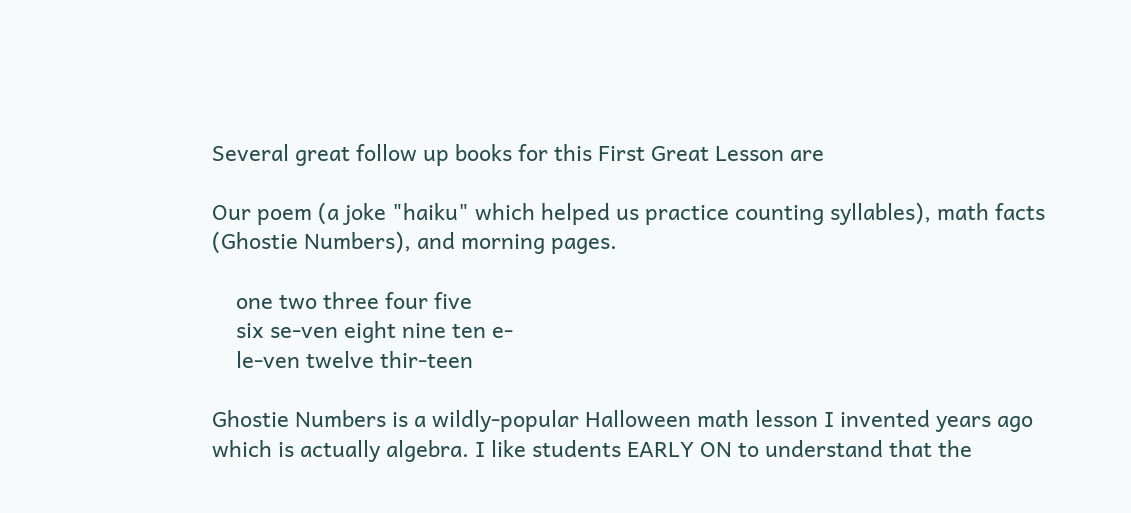Several great follow up books for this First Great Lesson are

Our poem (a joke "haiku" which helped us practice counting syllables), math facts (Ghostie Numbers), and morning pages.

    one two three four five
    six se-ven eight nine ten e-
    le-ven twelve thir-teen

Ghostie Numbers is a wildly-popular Halloween math lesson I invented years ago which is actually algebra. I like students EARLY ON to understand that the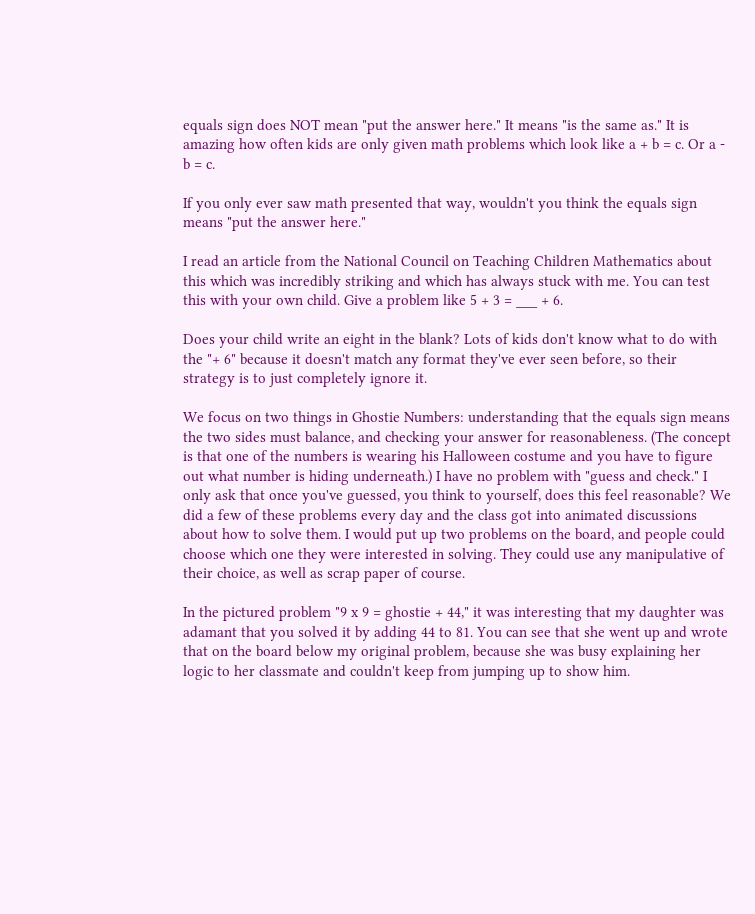equals sign does NOT mean "put the answer here." It means "is the same as." It is amazing how often kids are only given math problems which look like a + b = c. Or a - b = c.

If you only ever saw math presented that way, wouldn't you think the equals sign means "put the answer here."

I read an article from the National Council on Teaching Children Mathematics about this which was incredibly striking and which has always stuck with me. You can test this with your own child. Give a problem like 5 + 3 = ___ + 6.

Does your child write an eight in the blank? Lots of kids don't know what to do with the "+ 6" because it doesn't match any format they've ever seen before, so their strategy is to just completely ignore it.

We focus on two things in Ghostie Numbers: understanding that the equals sign means the two sides must balance, and checking your answer for reasonableness. (The concept is that one of the numbers is wearing his Halloween costume and you have to figure out what number is hiding underneath.) I have no problem with "guess and check." I only ask that once you've guessed, you think to yourself, does this feel reasonable? We did a few of these problems every day and the class got into animated discussions about how to solve them. I would put up two problems on the board, and people could choose which one they were interested in solving. They could use any manipulative of their choice, as well as scrap paper of course.

In the pictured problem "9 x 9 = ghostie + 44," it was interesting that my daughter was adamant that you solved it by adding 44 to 81. You can see that she went up and wrote that on the board below my original problem, because she was busy explaining her logic to her classmate and couldn't keep from jumping up to show him.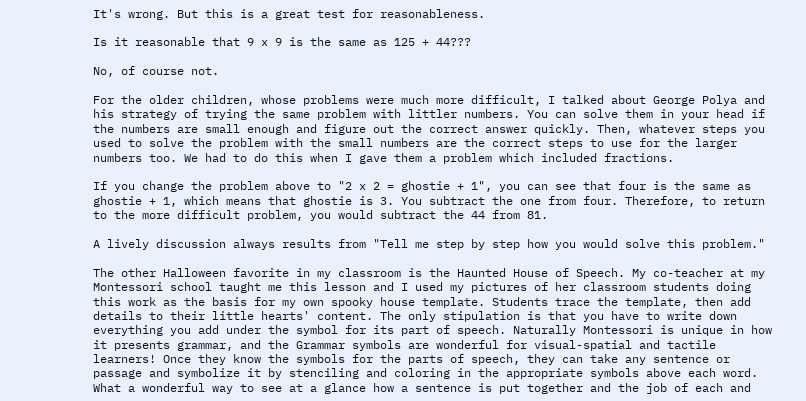It's wrong. But this is a great test for reasonableness.

Is it reasonable that 9 x 9 is the same as 125 + 44???

No, of course not.

For the older children, whose problems were much more difficult, I talked about George Polya and his strategy of trying the same problem with littler numbers. You can solve them in your head if the numbers are small enough and figure out the correct answer quickly. Then, whatever steps you used to solve the problem with the small numbers are the correct steps to use for the larger numbers too. We had to do this when I gave them a problem which included fractions.

If you change the problem above to "2 x 2 = ghostie + 1", you can see that four is the same as ghostie + 1, which means that ghostie is 3. You subtract the one from four. Therefore, to return to the more difficult problem, you would subtract the 44 from 81.

A lively discussion always results from "Tell me step by step how you would solve this problem."

The other Halloween favorite in my classroom is the Haunted House of Speech. My co-teacher at my Montessori school taught me this lesson and I used my pictures of her classroom students doing this work as the basis for my own spooky house template. Students trace the template, then add details to their little hearts' content. The only stipulation is that you have to write down everything you add under the symbol for its part of speech. Naturally Montessori is unique in how it presents grammar, and the Grammar symbols are wonderful for visual-spatial and tactile learners! Once they know the symbols for the parts of speech, they can take any sentence or passage and symbolize it by stenciling and coloring in the appropriate symbols above each word. What a wonderful way to see at a glance how a sentence is put together and the job of each and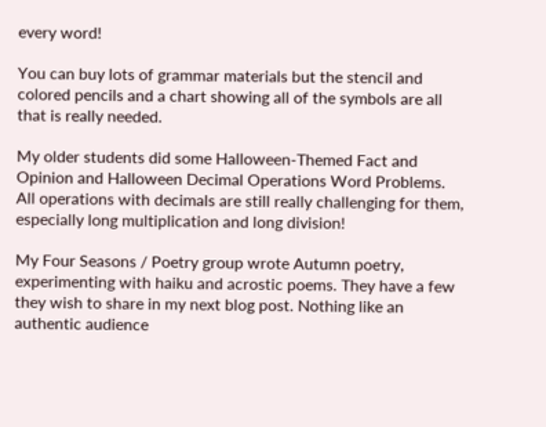every word!

You can buy lots of grammar materials but the stencil and colored pencils and a chart showing all of the symbols are all that is really needed.

My older students did some Halloween-Themed Fact and Opinion and Halloween Decimal Operations Word Problems. All operations with decimals are still really challenging for them, especially long multiplication and long division!

My Four Seasons / Poetry group wrote Autumn poetry, experimenting with haiku and acrostic poems. They have a few they wish to share in my next blog post. Nothing like an authentic audience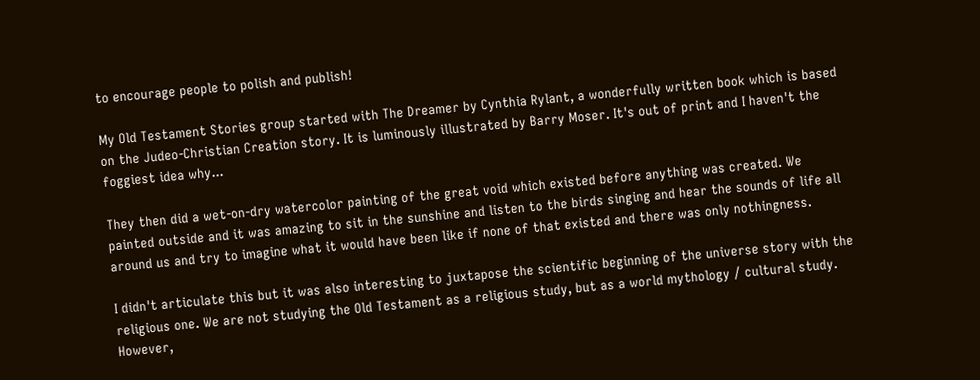to encourage people to polish and publish!

My Old Testament Stories group started with The Dreamer by Cynthia Rylant, a wonderfully written book which is based on the Judeo-Christian Creation story. It is luminously illustrated by Barry Moser. It's out of print and I haven't the foggiest idea why...

They then did a wet-on-dry watercolor painting of the great void which existed before anything was created. We painted outside and it was amazing to sit in the sunshine and listen to the birds singing and hear the sounds of life all around us and try to imagine what it would have been like if none of that existed and there was only nothingness.

I didn't articulate this but it was also interesting to juxtapose the scientific beginning of the universe story with the religious one. We are not studying the Old Testament as a religious study, but as a world mythology / cultural study. However,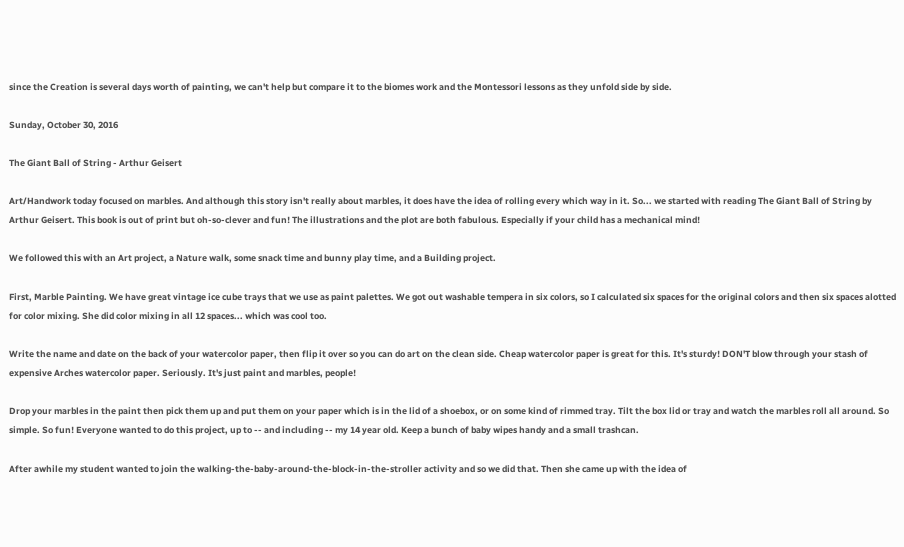since the Creation is several days worth of painting, we can't help but compare it to the biomes work and the Montessori lessons as they unfold side by side.

Sunday, October 30, 2016

The Giant Ball of String - Arthur Geisert

Art/Handwork today focused on marbles. And although this story isn't really about marbles, it does have the idea of rolling every which way in it. So... we started with reading The Giant Ball of String by Arthur Geisert. This book is out of print but oh-so-clever and fun! The illustrations and the plot are both fabulous. Especially if your child has a mechanical mind!

We followed this with an Art project, a Nature walk, some snack time and bunny play time, and a Building project.

First, Marble Painting. We have great vintage ice cube trays that we use as paint palettes. We got out washable tempera in six colors, so I calculated six spaces for the original colors and then six spaces alotted for color mixing. She did color mixing in all 12 spaces... which was cool too.

Write the name and date on the back of your watercolor paper, then flip it over so you can do art on the clean side. Cheap watercolor paper is great for this. It's sturdy! DON'T blow through your stash of expensive Arches watercolor paper. Seriously. It's just paint and marbles, people!

Drop your marbles in the paint then pick them up and put them on your paper which is in the lid of a shoebox, or on some kind of rimmed tray. Tilt the box lid or tray and watch the marbles roll all around. So simple. So fun! Everyone wanted to do this project, up to -- and including -- my 14 year old. Keep a bunch of baby wipes handy and a small trashcan.

After awhile my student wanted to join the walking-the-baby-around-the-block-in-the-stroller activity and so we did that. Then she came up with the idea of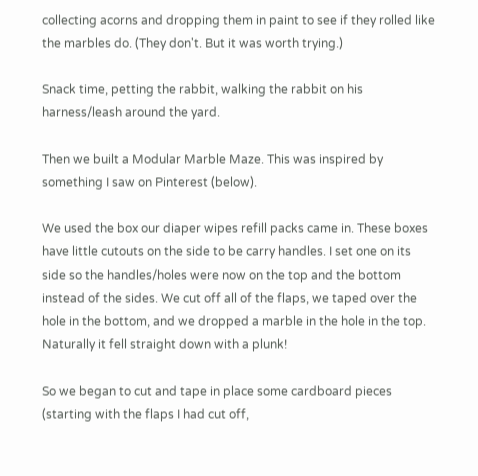collecting acorns and dropping them in paint to see if they rolled like the marbles do. (They don't. But it was worth trying.)

Snack time, petting the rabbit, walking the rabbit on his harness/leash around the yard.

Then we built a Modular Marble Maze. This was inspired by something I saw on Pinterest (below).

We used the box our diaper wipes refill packs came in. These boxes have little cutouts on the side to be carry handles. I set one on its side so the handles/holes were now on the top and the bottom instead of the sides. We cut off all of the flaps, we taped over the hole in the bottom, and we dropped a marble in the hole in the top. Naturally it fell straight down with a plunk!

So we began to cut and tape in place some cardboard pieces (starting with the flaps I had cut off,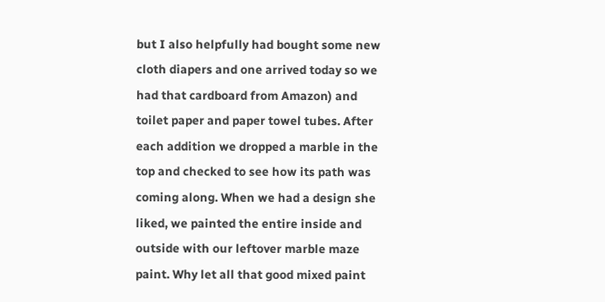but I also helpfully had bought some new cloth diapers and one arrived today so we had that cardboard from Amazon) and toilet paper and paper towel tubes. After each addition we dropped a marble in the top and checked to see how its path was coming along. When we had a design she liked, we painted the entire inside and outside with our leftover marble maze paint. Why let all that good mixed paint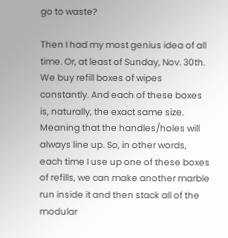go to waste?

Then I had my most genius idea of all time. Or, at least of Sunday, Nov. 30th. We buy refill boxes of wipes constantly. And each of these boxes is, naturally, the exact same size. Meaning that the handles/holes will always line up. So, in other words, each time I use up one of these boxes of refills, we can make another marble run inside it and then stack all of the modular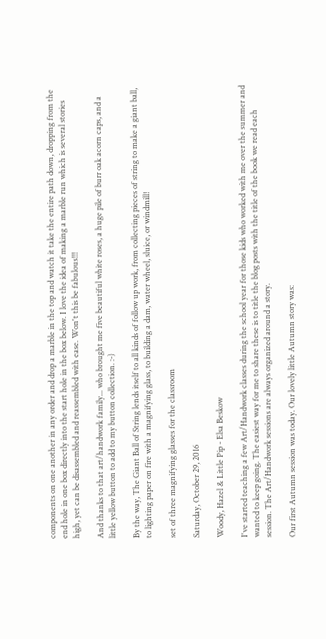components on one another in any order and drop a marble in the top and watch it take the entire path down, dropping from the end hole in one box directly into the start hole in the box below. I love the idea of making a marble run which is several stories high, yet can be disassembled and reassembled with ease. Won't this be fabulous!!!

And thanks to that art/handwork family... who brought me five beautiful white roses, a huge pile of burr oak acorn caps, and a little yellow button to add to my button collection. :-)

By the way, The Giant Ball of String lends itself to all kinds of follow up work, from collecting pieces of string to make a giant ball, to lighting paper on fire with a magnifying glass, to building a dam, water wheel, sluice, or windmill!

set of three magnifying glasses for the classroom

Saturday, October 29, 2016

Woody, Hazel & Little Pip - Elsa Beskow

I've started teaching a few Art/Handwork classes during the school year for those kids who worked with me over the summer and wanted to keep going. The easiest way for me to share these is to title the blog posts with the title of the book we read each session. The Art/Handwork sessions are always organized around a story.

Our first Autumn session was today. Our lovely little Autumn story was: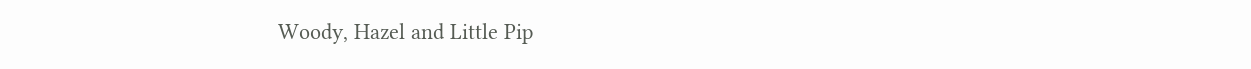Woody, Hazel and Little Pip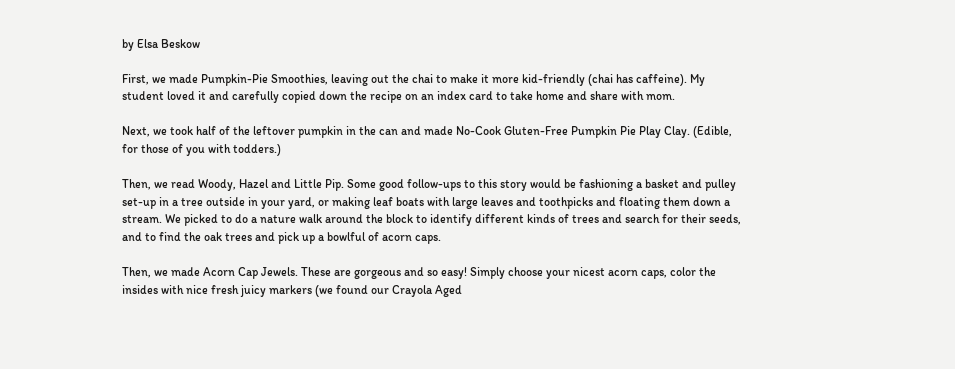by Elsa Beskow

First, we made Pumpkin-Pie Smoothies, leaving out the chai to make it more kid-friendly (chai has caffeine). My student loved it and carefully copied down the recipe on an index card to take home and share with mom.

Next, we took half of the leftover pumpkin in the can and made No-Cook Gluten-Free Pumpkin Pie Play Clay. (Edible, for those of you with todders.)

Then, we read Woody, Hazel and Little Pip. Some good follow-ups to this story would be fashioning a basket and pulley set-up in a tree outside in your yard, or making leaf boats with large leaves and toothpicks and floating them down a stream. We picked to do a nature walk around the block to identify different kinds of trees and search for their seeds, and to find the oak trees and pick up a bowlful of acorn caps.

Then, we made Acorn Cap Jewels. These are gorgeous and so easy! Simply choose your nicest acorn caps, color the insides with nice fresh juicy markers (we found our Crayola Aged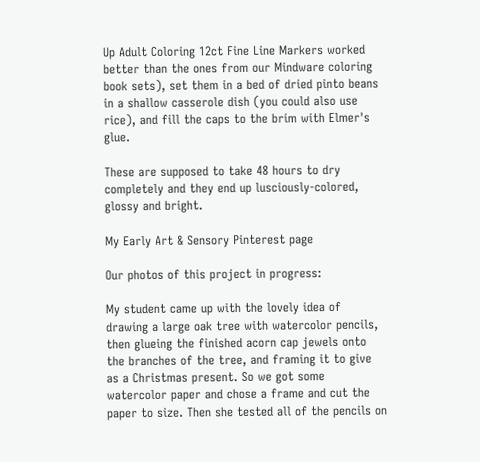Up Adult Coloring 12ct Fine Line Markers worked better than the ones from our Mindware coloring book sets), set them in a bed of dried pinto beans in a shallow casserole dish (you could also use rice), and fill the caps to the brim with Elmer's glue.

These are supposed to take 48 hours to dry completely and they end up lusciously-colored, glossy and bright.

My Early Art & Sensory Pinterest page

Our photos of this project in progress:

My student came up with the lovely idea of drawing a large oak tree with watercolor pencils, then glueing the finished acorn cap jewels onto the branches of the tree, and framing it to give as a Christmas present. So we got some watercolor paper and chose a frame and cut the paper to size. Then she tested all of the pencils on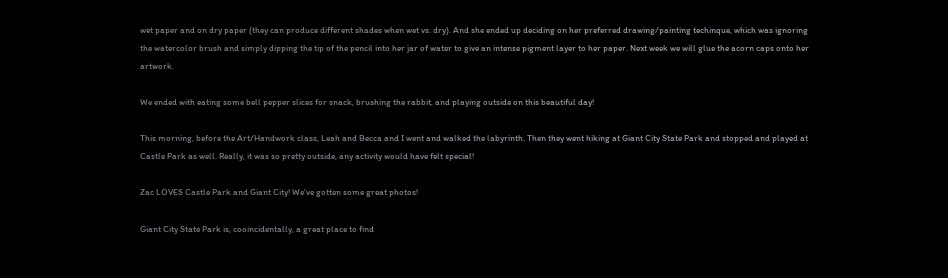wet paper and on dry paper (they can produce different shades when wet vs. dry). And she ended up deciding on her preferred drawing/painting techinque, which was ignoring the watercolor brush and simply dipping the tip of the pencil into her jar of water to give an intense pigment layer to her paper. Next week we will glue the acorn caps onto her artwork.

We ended with eating some bell pepper slices for snack, brushing the rabbit, and playing outside on this beautiful day!

This morning, before the Art/Handwork class, Leah and Becca and I went and walked the labyrinth. Then they went hiking at Giant City State Park and stopped and played at Castle Park as well. Really, it was so pretty outside, any activity would have felt special!

Zac LOVES Castle Park and Giant City! We've gotten some great photos!

Giant City State Park is, cooincidentally, a great place to find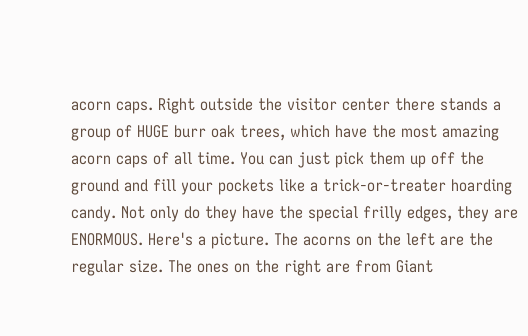acorn caps. Right outside the visitor center there stands a group of HUGE burr oak trees, which have the most amazing acorn caps of all time. You can just pick them up off the ground and fill your pockets like a trick-or-treater hoarding candy. Not only do they have the special frilly edges, they are ENORMOUS. Here's a picture. The acorns on the left are the regular size. The ones on the right are from Giant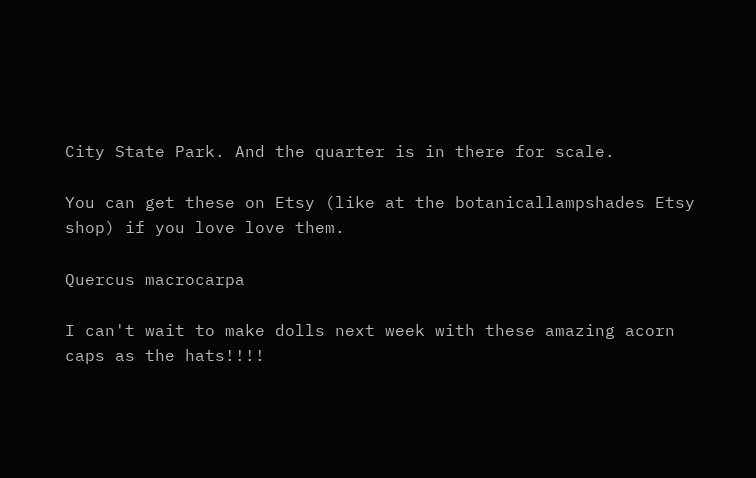City State Park. And the quarter is in there for scale.

You can get these on Etsy (like at the botanicallampshades Etsy shop) if you love love them.

Quercus macrocarpa

I can't wait to make dolls next week with these amazing acorn caps as the hats!!!!